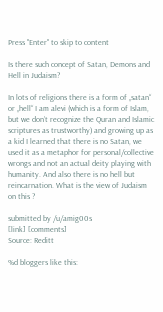Press "Enter" to skip to content

Is there such concept of Satan, Demons and Hell in Judaism?

In lots of religions there is a form of „satan“ or „hell“ I am alevi (which is a form of Islam, but we don’t recognize the Quran and Islamic scriptures as trustworthy) and growing up as a kid I learned that there is no Satan, we used it as a metaphor for personal/collective wrongs and not an actual deity playing with humanity. And also there is no hell but reincarnation. What is the view of Judaism on this ?

submitted by /u/amig00s
[link] [comments]
Source: Reditt

%d bloggers like this: